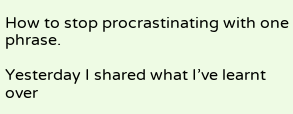How to stop procrastinating with one phrase.

Yesterday I shared what I’ve learnt over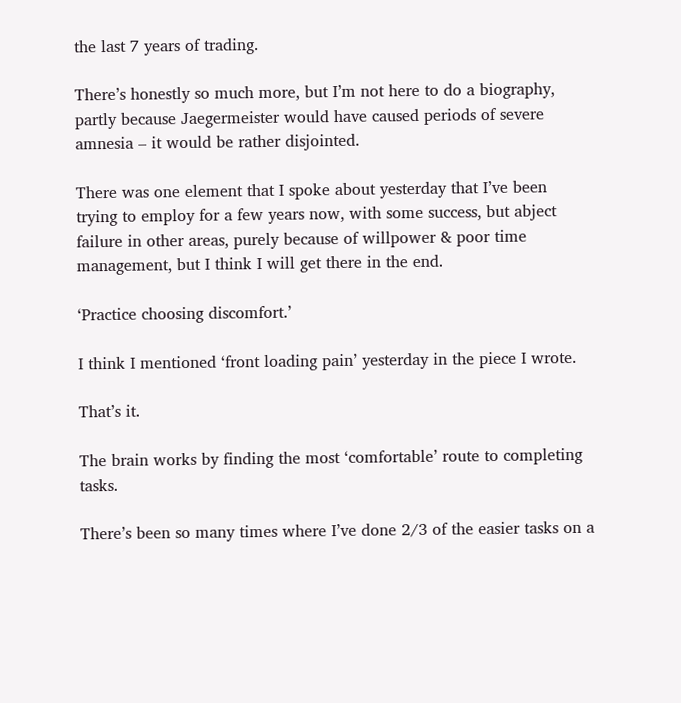the last 7 years of trading.

There’s honestly so much more, but I’m not here to do a biography, partly because Jaegermeister would have caused periods of severe amnesia – it would be rather disjointed.

There was one element that I spoke about yesterday that I’ve been trying to employ for a few years now, with some success, but abject failure in other areas, purely because of willpower & poor time management, but I think I will get there in the end.

‘Practice choosing discomfort.’

I think I mentioned ‘front loading pain’ yesterday in the piece I wrote.

That’s it.

The brain works by finding the most ‘comfortable’ route to completing tasks.

There’s been so many times where I’ve done 2/3 of the easier tasks on a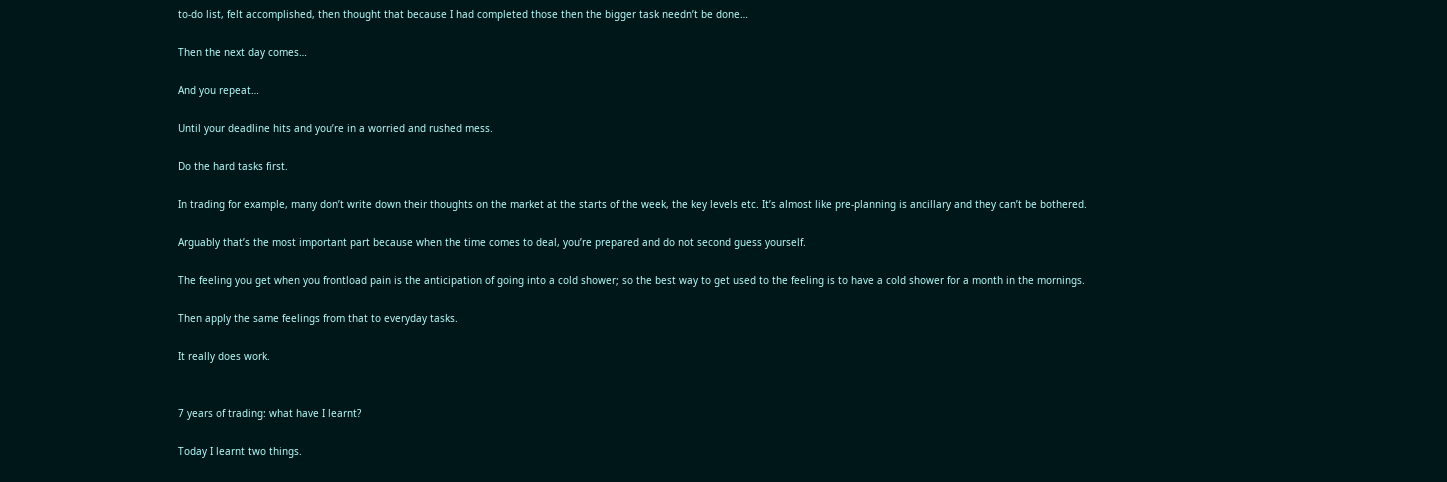to-do list, felt accomplished, then thought that because I had completed those then the bigger task needn’t be done…

Then the next day comes…

And you repeat…

Until your deadline hits and you’re in a worried and rushed mess.

Do the hard tasks first.

In trading for example, many don’t write down their thoughts on the market at the starts of the week, the key levels etc. It’s almost like pre-planning is ancillary and they can’t be bothered.

Arguably that’s the most important part because when the time comes to deal, you’re prepared and do not second guess yourself.

The feeling you get when you frontload pain is the anticipation of going into a cold shower; so the best way to get used to the feeling is to have a cold shower for a month in the mornings.

Then apply the same feelings from that to everyday tasks.

It really does work.


7 years of trading: what have I learnt?

Today I learnt two things.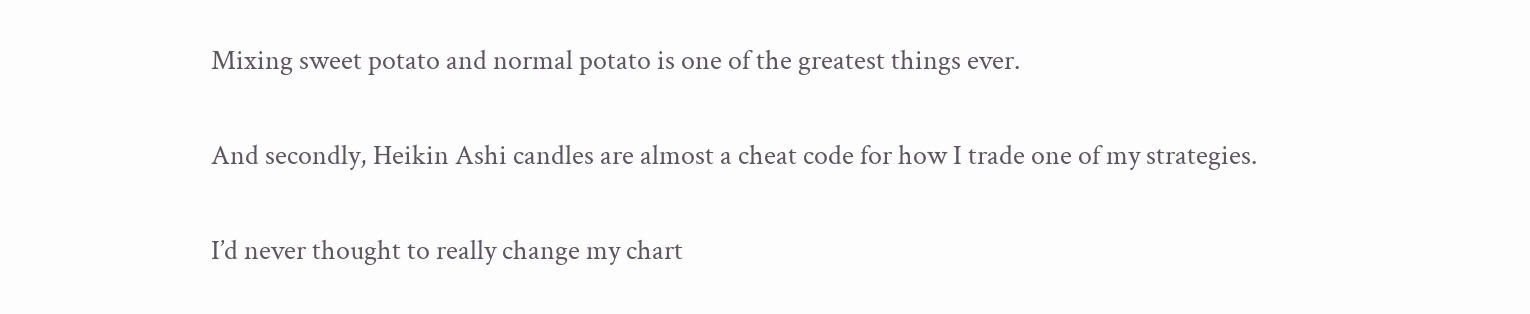Mixing sweet potato and normal potato is one of the greatest things ever.

And secondly, Heikin Ashi candles are almost a cheat code for how I trade one of my strategies.

I’d never thought to really change my chart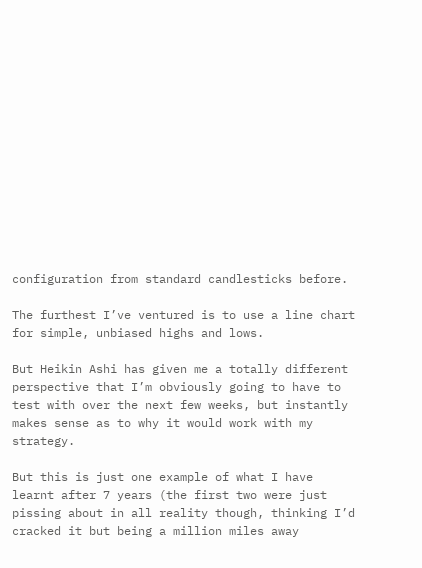configuration from standard candlesticks before.

The furthest I’ve ventured is to use a line chart for simple, unbiased highs and lows.

But Heikin Ashi has given me a totally different perspective that I’m obviously going to have to test with over the next few weeks, but instantly makes sense as to why it would work with my strategy.

But this is just one example of what I have learnt after 7 years (the first two were just pissing about in all reality though, thinking I’d cracked it but being a million miles away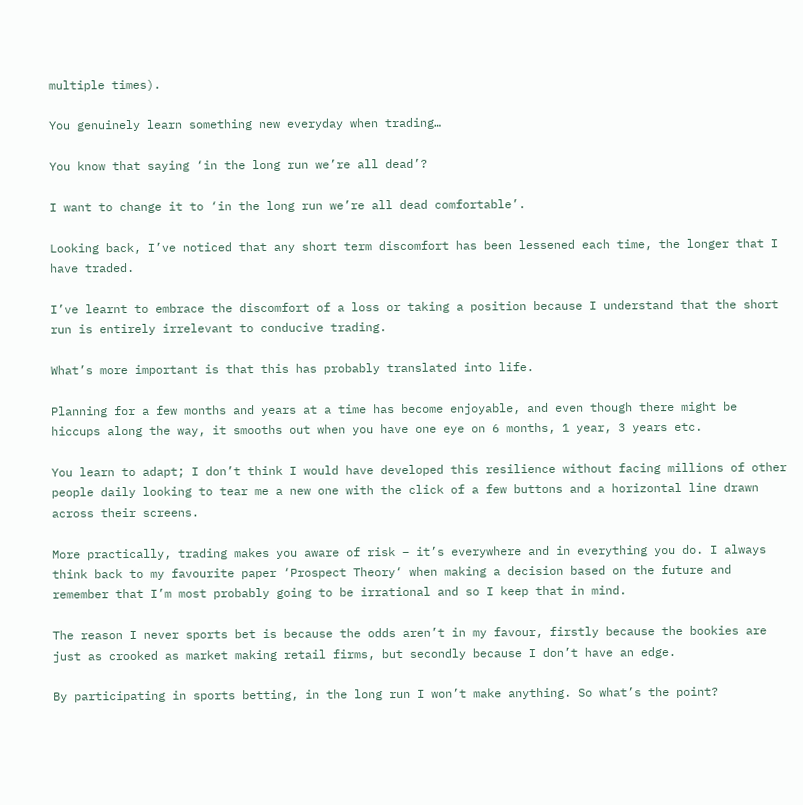multiple times).

You genuinely learn something new everyday when trading…

You know that saying ‘in the long run we’re all dead’?

I want to change it to ‘in the long run we’re all dead comfortable’.

Looking back, I’ve noticed that any short term discomfort has been lessened each time, the longer that I have traded.

I’ve learnt to embrace the discomfort of a loss or taking a position because I understand that the short run is entirely irrelevant to conducive trading.

What’s more important is that this has probably translated into life.

Planning for a few months and years at a time has become enjoyable, and even though there might be hiccups along the way, it smooths out when you have one eye on 6 months, 1 year, 3 years etc.

You learn to adapt; I don’t think I would have developed this resilience without facing millions of other people daily looking to tear me a new one with the click of a few buttons and a horizontal line drawn across their screens.

More practically, trading makes you aware of risk – it’s everywhere and in everything you do. I always think back to my favourite paper ‘Prospect Theory‘ when making a decision based on the future and remember that I’m most probably going to be irrational and so I keep that in mind.

The reason I never sports bet is because the odds aren’t in my favour, firstly because the bookies are just as crooked as market making retail firms, but secondly because I don’t have an edge.

By participating in sports betting, in the long run I won’t make anything. So what’s the point?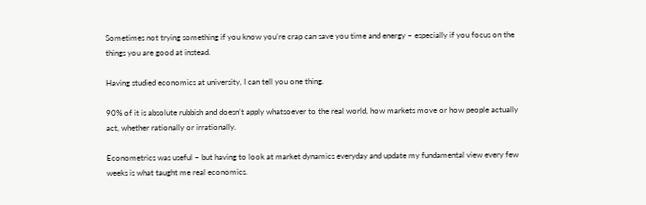Sometimes not trying something if you know you’re crap can save you time and energy – especially if you focus on the things you are good at instead.

Having studied economics at university, I can tell you one thing.

90% of it is absolute rubbish and doesn’t apply whatsoever to the real world, how markets move or how people actually act, whether rationally or irrationally.

Econometrics was useful – but having to look at market dynamics everyday and update my fundamental view every few weeks is what taught me real economics.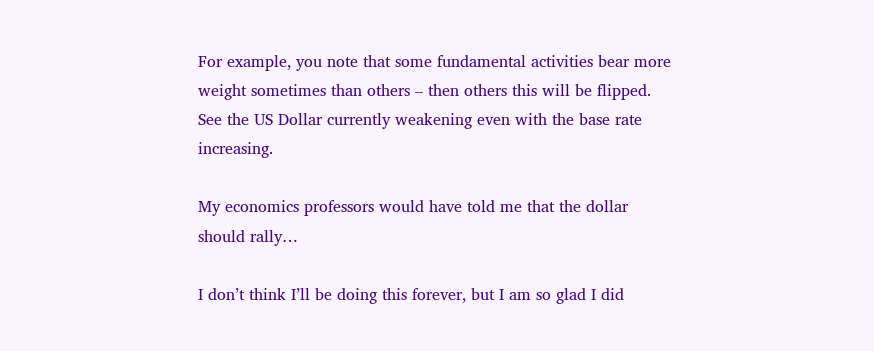For example, you note that some fundamental activities bear more weight sometimes than others – then others this will be flipped. See the US Dollar currently weakening even with the base rate increasing.

My economics professors would have told me that the dollar should rally…

I don’t think I’ll be doing this forever, but I am so glad I did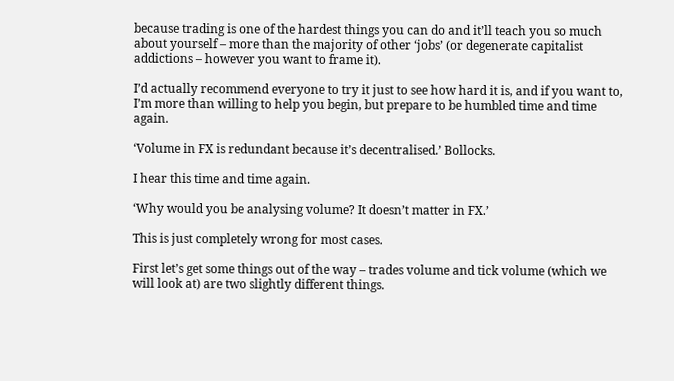because trading is one of the hardest things you can do and it’ll teach you so much about yourself – more than the majority of other ‘jobs’ (or degenerate capitalist addictions – however you want to frame it).

I’d actually recommend everyone to try it just to see how hard it is, and if you want to, I’m more than willing to help you begin, but prepare to be humbled time and time again.

‘Volume in FX is redundant because it’s decentralised.’ Bollocks.

I hear this time and time again.

‘Why would you be analysing volume? It doesn’t matter in FX.’

This is just completely wrong for most cases.

First let’s get some things out of the way – trades volume and tick volume (which we will look at) are two slightly different things.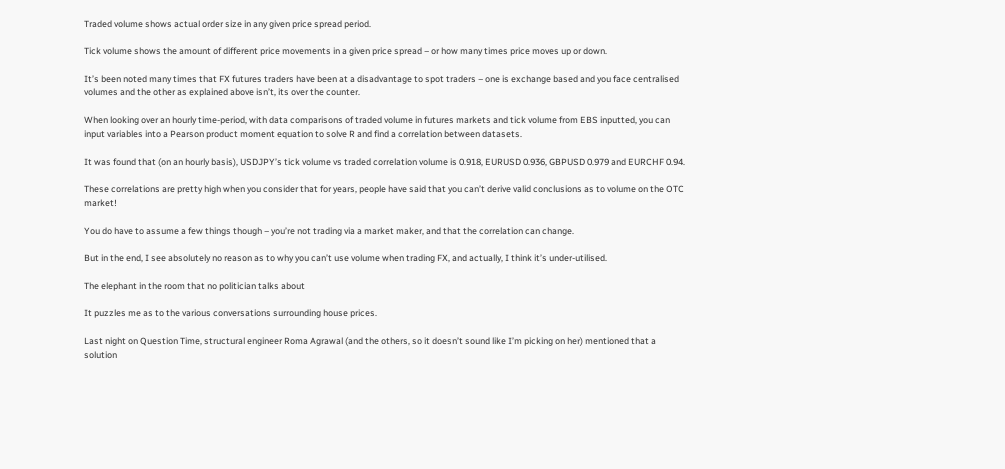Traded volume shows actual order size in any given price spread period.

Tick volume shows the amount of different price movements in a given price spread – or how many times price moves up or down.

It’s been noted many times that FX futures traders have been at a disadvantage to spot traders – one is exchange based and you face centralised volumes and the other as explained above isn’t, its over the counter.

When looking over an hourly time-period, with data comparisons of traded volume in futures markets and tick volume from EBS inputted, you can input variables into a Pearson product moment equation to solve R and find a correlation between datasets.

It was found that (on an hourly basis), USDJPY’s tick volume vs traded correlation volume is 0.918, EURUSD 0.936, GBPUSD 0.979 and EURCHF 0.94.

These correlations are pretty high when you consider that for years, people have said that you can’t derive valid conclusions as to volume on the OTC market!

You do have to assume a few things though – you’re not trading via a market maker, and that the correlation can change.

But in the end, I see absolutely no reason as to why you can’t use volume when trading FX, and actually, I think it’s under-utilised.

The elephant in the room that no politician talks about

It puzzles me as to the various conversations surrounding house prices.

Last night on Question Time, structural engineer Roma Agrawal (and the others, so it doesn’t sound like I’m picking on her) mentioned that a solution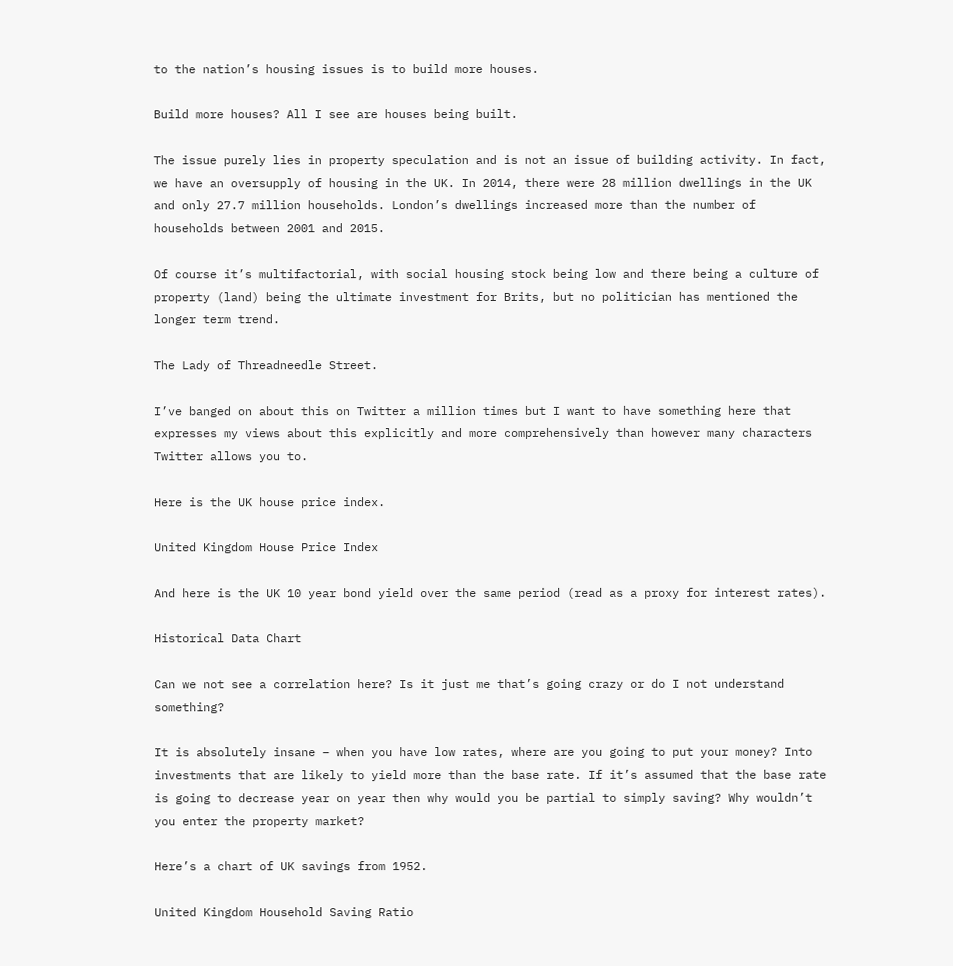to the nation’s housing issues is to build more houses.

Build more houses? All I see are houses being built.

The issue purely lies in property speculation and is not an issue of building activity. In fact, we have an oversupply of housing in the UK. In 2014, there were 28 million dwellings in the UK and only 27.7 million households. London’s dwellings increased more than the number of households between 2001 and 2015.

Of course it’s multifactorial, with social housing stock being low and there being a culture of property (land) being the ultimate investment for Brits, but no politician has mentioned the longer term trend.

The Lady of Threadneedle Street.

I’ve banged on about this on Twitter a million times but I want to have something here that expresses my views about this explicitly and more comprehensively than however many characters Twitter allows you to.

Here is the UK house price index.

United Kingdom House Price Index

And here is the UK 10 year bond yield over the same period (read as a proxy for interest rates).

Historical Data Chart

Can we not see a correlation here? Is it just me that’s going crazy or do I not understand something?

It is absolutely insane – when you have low rates, where are you going to put your money? Into investments that are likely to yield more than the base rate. If it’s assumed that the base rate is going to decrease year on year then why would you be partial to simply saving? Why wouldn’t you enter the property market?

Here’s a chart of UK savings from 1952.

United Kingdom Household Saving Ratio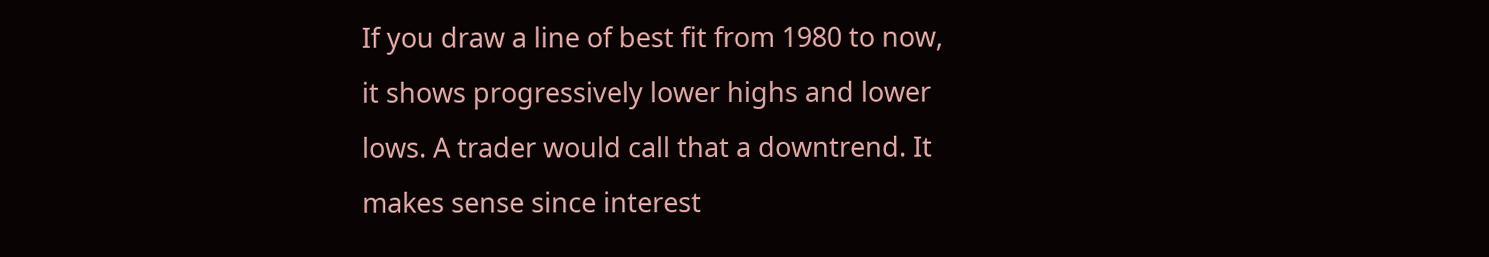If you draw a line of best fit from 1980 to now, it shows progressively lower highs and lower lows. A trader would call that a downtrend. It makes sense since interest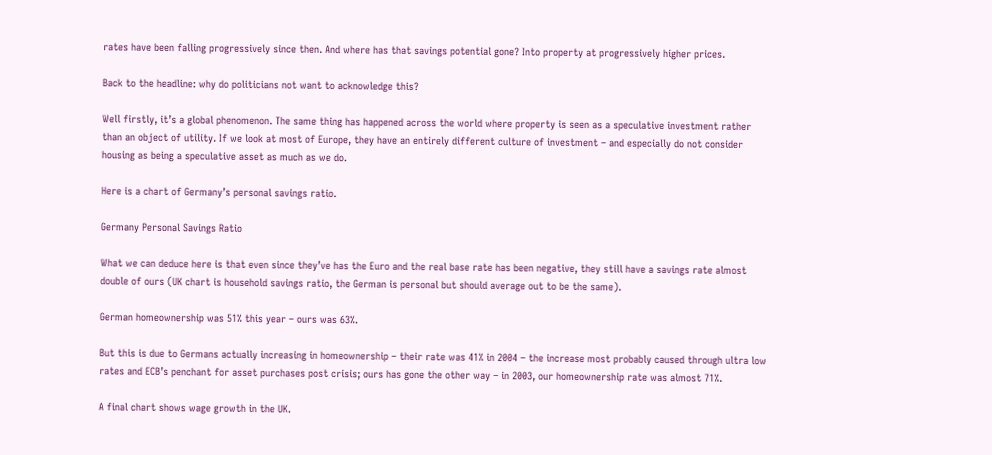rates have been falling progressively since then. And where has that savings potential gone? Into property at progressively higher prices.

Back to the headline: why do politicians not want to acknowledge this?

Well firstly, it’s a global phenomenon. The same thing has happened across the world where property is seen as a speculative investment rather than an object of utility. If we look at most of Europe, they have an entirely different culture of investment – and especially do not consider housing as being a speculative asset as much as we do.

Here is a chart of Germany’s personal savings ratio.

Germany Personal Savings Ratio

What we can deduce here is that even since they’ve has the Euro and the real base rate has been negative, they still have a savings rate almost double of ours (UK chart is household savings ratio, the German is personal but should average out to be the same).

German homeownership was 51% this year – ours was 63%.

But this is due to Germans actually increasing in homeownership – their rate was 41% in 2004 – the increase most probably caused through ultra low rates and ECB’s penchant for asset purchases post crisis; ours has gone the other way – in 2003, our homeownership rate was almost 71%.

A final chart shows wage growth in the UK.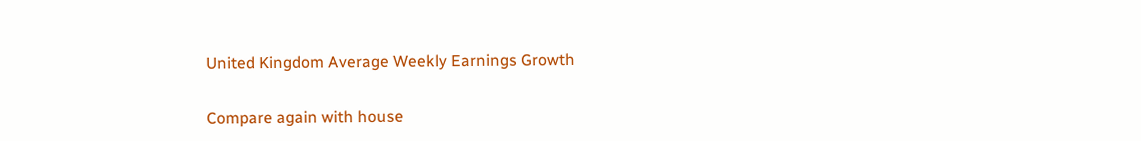United Kingdom Average Weekly Earnings Growth

Compare again with house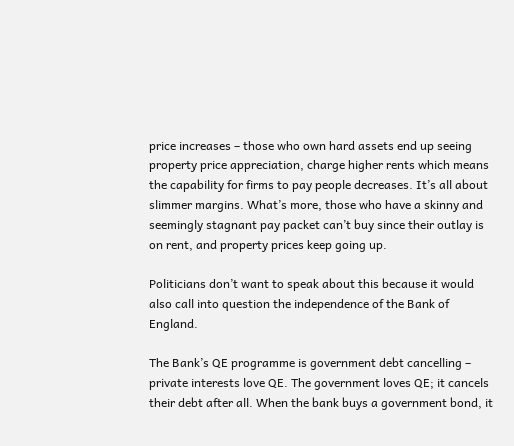price increases – those who own hard assets end up seeing property price appreciation, charge higher rents which means the capability for firms to pay people decreases. It’s all about slimmer margins. What’s more, those who have a skinny and seemingly stagnant pay packet can’t buy since their outlay is on rent, and property prices keep going up.

Politicians don’t want to speak about this because it would also call into question the independence of the Bank of England.

The Bank’s QE programme is government debt cancelling – private interests love QE. The government loves QE; it cancels their debt after all. When the bank buys a government bond, it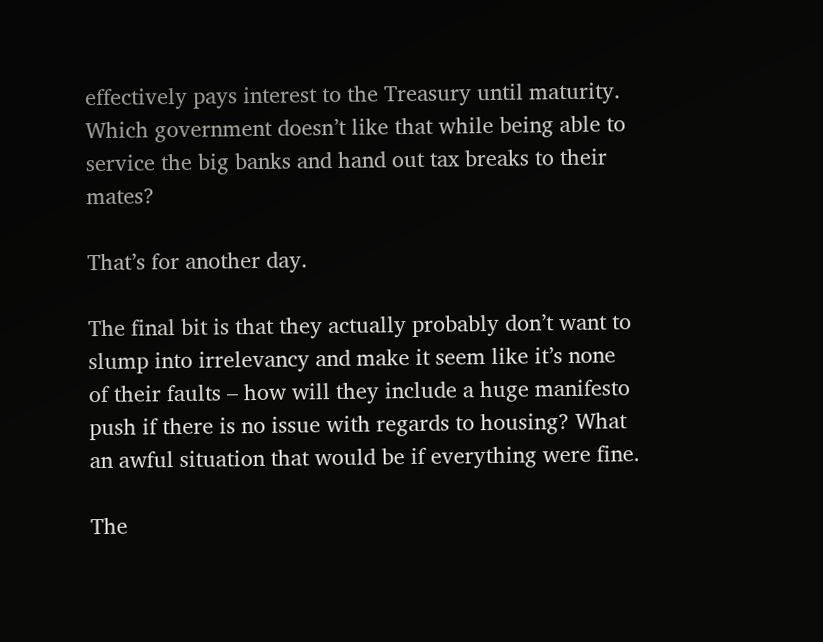effectively pays interest to the Treasury until maturity. Which government doesn’t like that while being able to service the big banks and hand out tax breaks to their mates?

That’s for another day.

The final bit is that they actually probably don’t want to slump into irrelevancy and make it seem like it’s none of their faults – how will they include a huge manifesto push if there is no issue with regards to housing? What an awful situation that would be if everything were fine.

The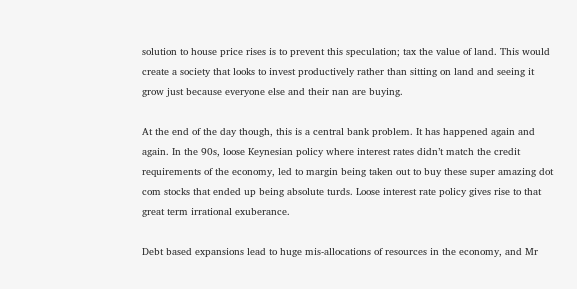solution to house price rises is to prevent this speculation; tax the value of land. This would create a society that looks to invest productively rather than sitting on land and seeing it grow just because everyone else and their nan are buying.

At the end of the day though, this is a central bank problem. It has happened again and again. In the 90s, loose Keynesian policy where interest rates didn’t match the credit requirements of the economy, led to margin being taken out to buy these super amazing dot com stocks that ended up being absolute turds. Loose interest rate policy gives rise to that great term irrational exuberance.

Debt based expansions lead to huge mis-allocations of resources in the economy, and Mr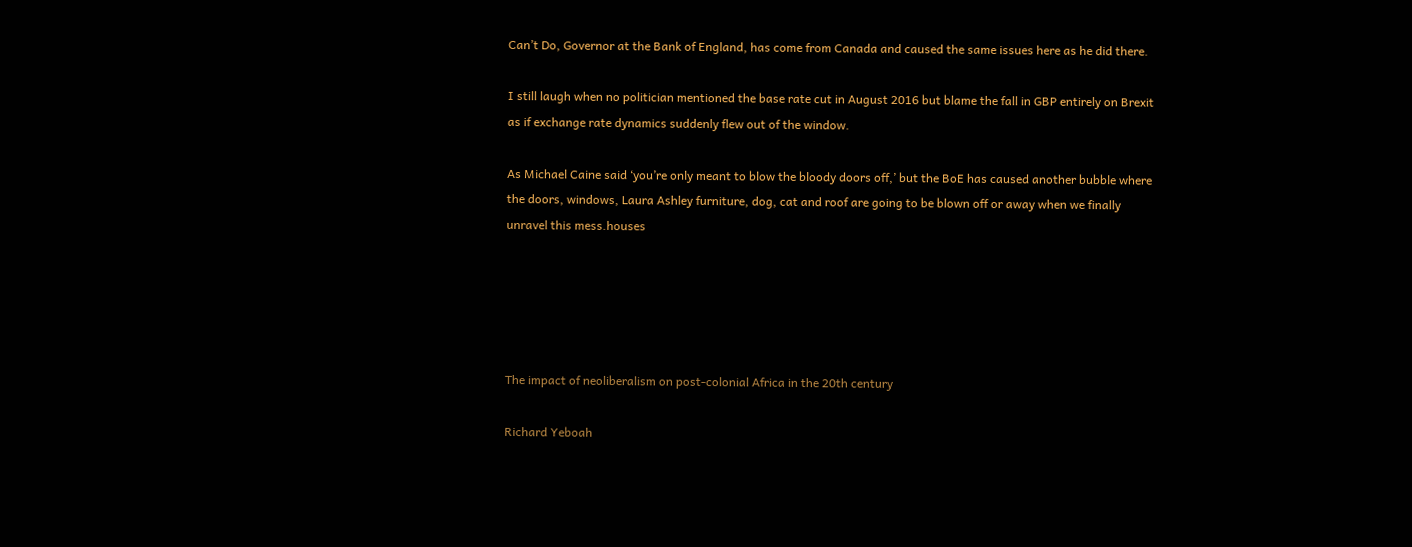Can’t Do, Governor at the Bank of England, has come from Canada and caused the same issues here as he did there.

I still laugh when no politician mentioned the base rate cut in August 2016 but blame the fall in GBP entirely on Brexit as if exchange rate dynamics suddenly flew out of the window.

As Michael Caine said ‘you’re only meant to blow the bloody doors off,’ but the BoE has caused another bubble where the doors, windows, Laura Ashley furniture, dog, cat and roof are going to be blown off or away when we finally unravel this mess.houses





The impact of neoliberalism on post-colonial Africa in the 20th century

Richard Yeboah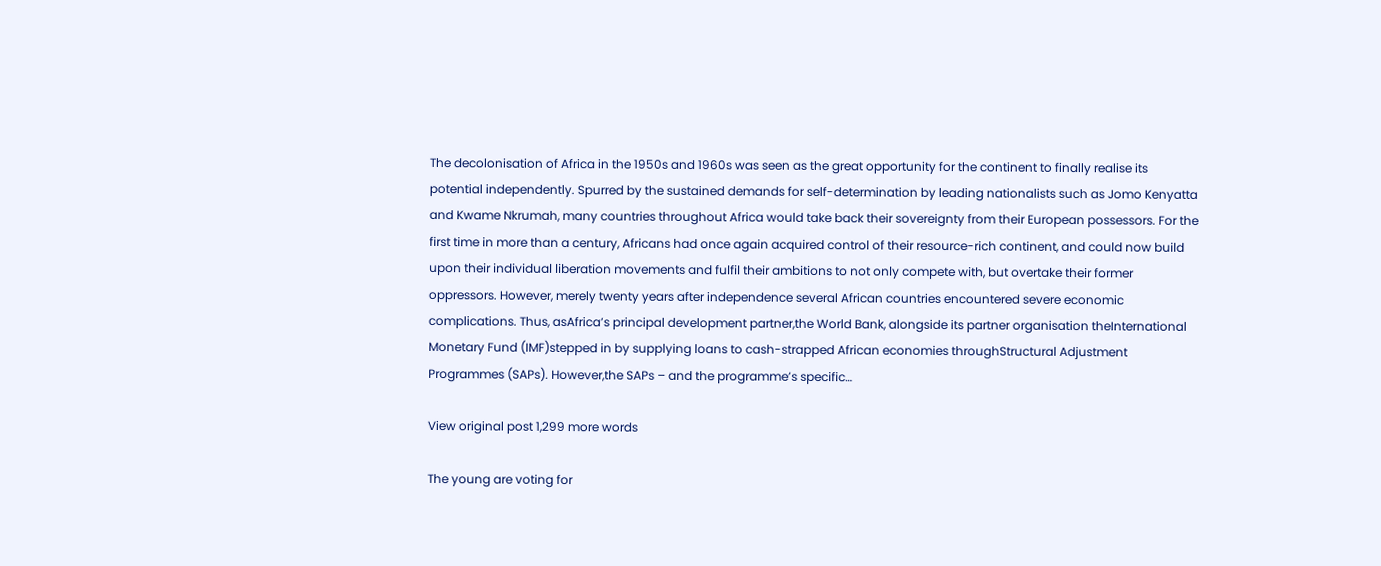The decolonisation of Africa in the 1950s and 1960s was seen as the great opportunity for the continent to finally realise its potential independently. Spurred by the sustained demands for self-determination by leading nationalists such as Jomo Kenyatta and Kwame Nkrumah, many countries throughout Africa would take back their sovereignty from their European possessors. For the first time in more than a century, Africans had once again acquired control of their resource-rich continent, and could now build upon their individual liberation movements and fulfil their ambitions to not only compete with, but overtake their former oppressors. However, merely twenty years after independence several African countries encountered severe economic complications. Thus, asAfrica’s principal development partner,the World Bank, alongside its partner organisation theInternational Monetary Fund (IMF)stepped in by supplying loans to cash-strapped African economies throughStructural Adjustment Programmes (SAPs). However,the SAPs – and the programme’s specific…

View original post 1,299 more words

The young are voting for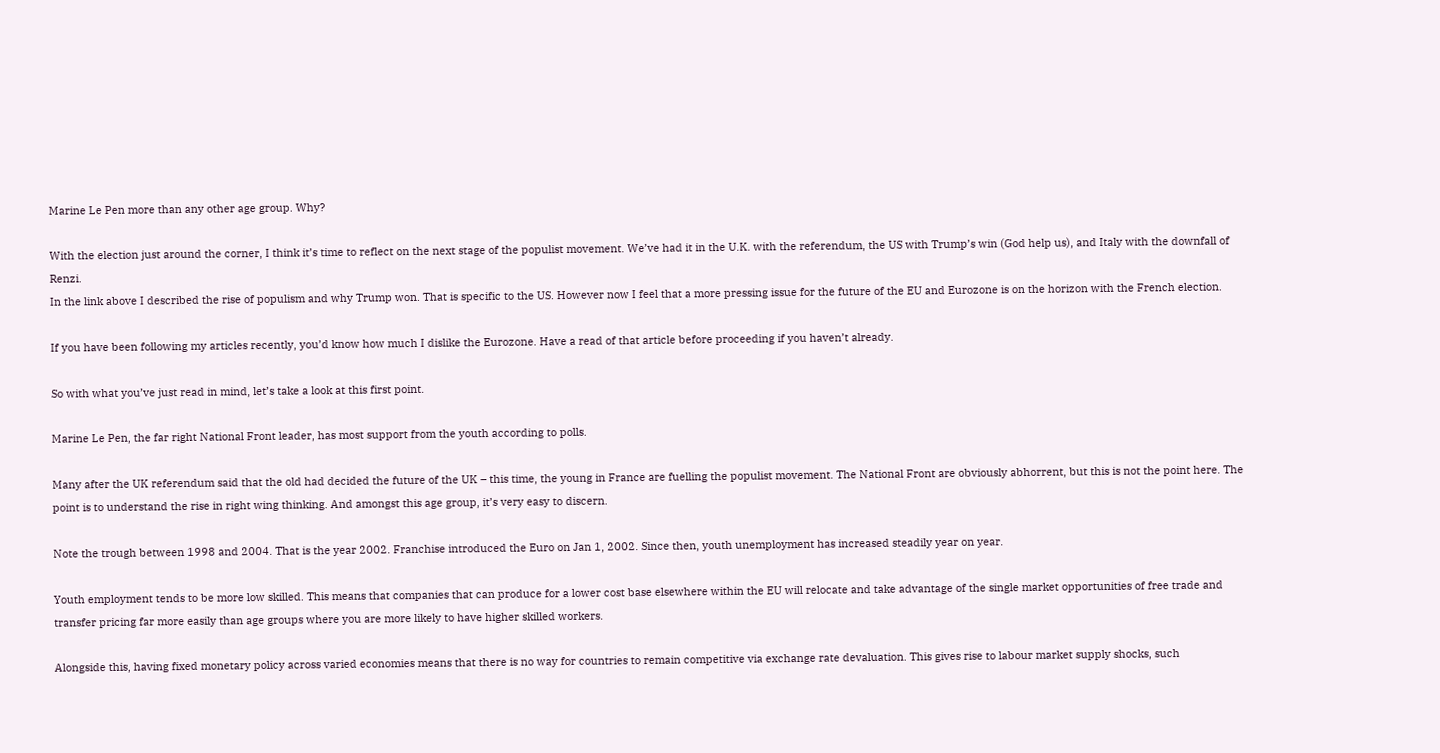Marine Le Pen more than any other age group. Why?

With the election just around the corner, I think it’s time to reflect on the next stage of the populist movement. We’ve had it in the U.K. with the referendum, the US with Trump’s win (God help us), and Italy with the downfall of Renzi.
In the link above I described the rise of populism and why Trump won. That is specific to the US. However now I feel that a more pressing issue for the future of the EU and Eurozone is on the horizon with the French election.

If you have been following my articles recently, you’d know how much I dislike the Eurozone. Have a read of that article before proceeding if you haven’t already.

So with what you’ve just read in mind, let’s take a look at this first point.

Marine Le Pen, the far right National Front leader, has most support from the youth according to polls.

Many after the UK referendum said that the old had decided the future of the UK – this time, the young in France are fuelling the populist movement. The National Front are obviously abhorrent, but this is not the point here. The point is to understand the rise in right wing thinking. And amongst this age group, it’s very easy to discern.

Note the trough between 1998 and 2004. That is the year 2002. Franchise introduced the Euro on Jan 1, 2002. Since then, youth unemployment has increased steadily year on year.

Youth employment tends to be more low skilled. This means that companies that can produce for a lower cost base elsewhere within the EU will relocate and take advantage of the single market opportunities of free trade and transfer pricing far more easily than age groups where you are more likely to have higher skilled workers.

Alongside this, having fixed monetary policy across varied economies means that there is no way for countries to remain competitive via exchange rate devaluation. This gives rise to labour market supply shocks, such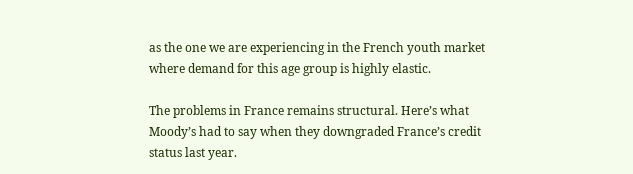as the one we are experiencing in the French youth market where demand for this age group is highly elastic.

The problems in France remains structural. Here’s what Moody’s had to say when they downgraded France’s credit status last year.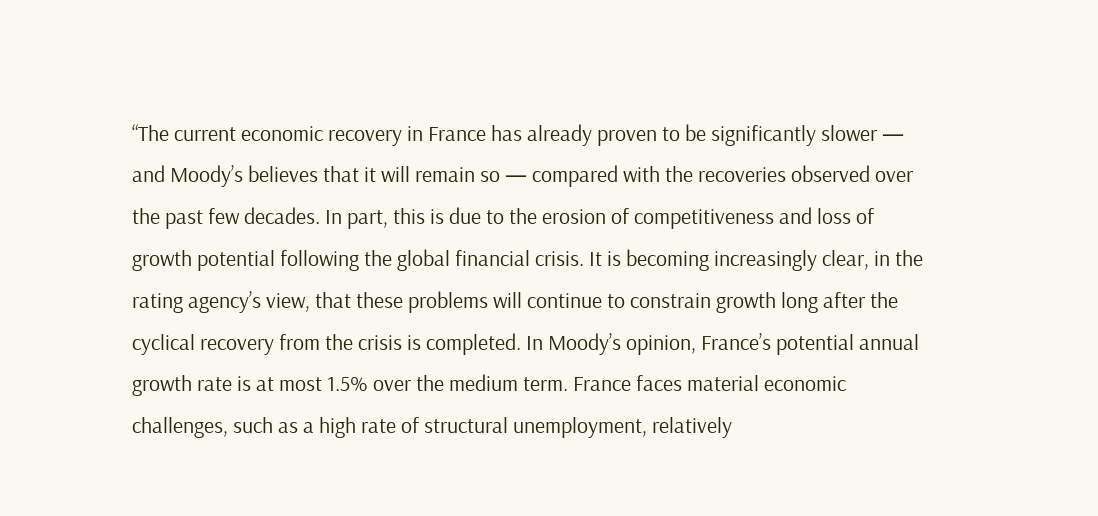“The current economic recovery in France has already proven to be significantly slower — and Moody’s believes that it will remain so — compared with the recoveries observed over the past few decades. In part, this is due to the erosion of competitiveness and loss of growth potential following the global financial crisis. It is becoming increasingly clear, in the rating agency’s view, that these problems will continue to constrain growth long after the cyclical recovery from the crisis is completed. In Moody’s opinion, France’s potential annual growth rate is at most 1.5% over the medium term. France faces material economic challenges, such as a high rate of structural unemployment, relatively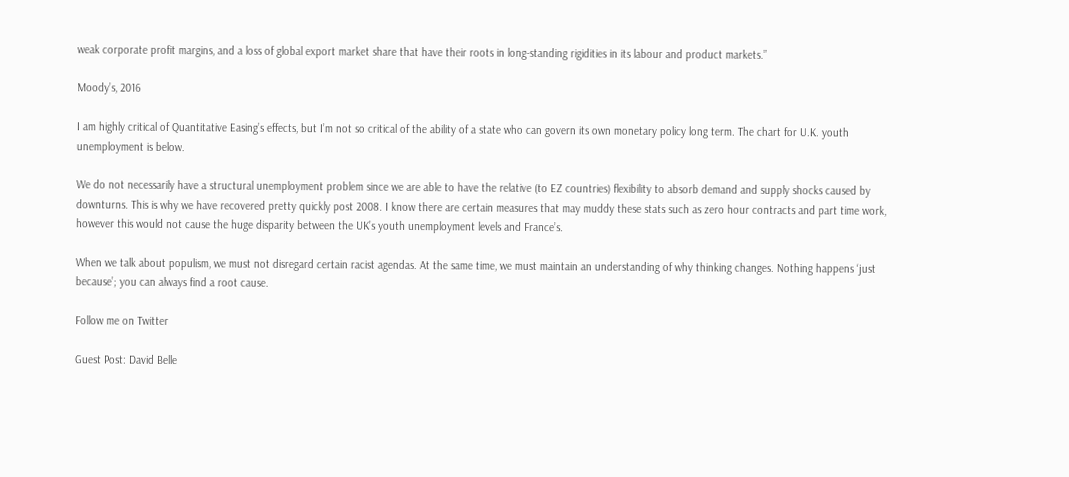weak corporate profit margins, and a loss of global export market share that have their roots in long-standing rigidities in its labour and product markets.”

Moody’s, 2016

I am highly critical of Quantitative Easing’s effects, but I’m not so critical of the ability of a state who can govern its own monetary policy long term. The chart for U.K. youth unemployment is below.

We do not necessarily have a structural unemployment problem since we are able to have the relative (to EZ countries) flexibility to absorb demand and supply shocks caused by downturns. This is why we have recovered pretty quickly post 2008. I know there are certain measures that may muddy these stats such as zero hour contracts and part time work, however this would not cause the huge disparity between the UK’s youth unemployment levels and France’s.

When we talk about populism, we must not disregard certain racist agendas. At the same time, we must maintain an understanding of why thinking changes. Nothing happens ‘just because’; you can always find a root cause.

Follow me on Twitter

Guest Post: David Belle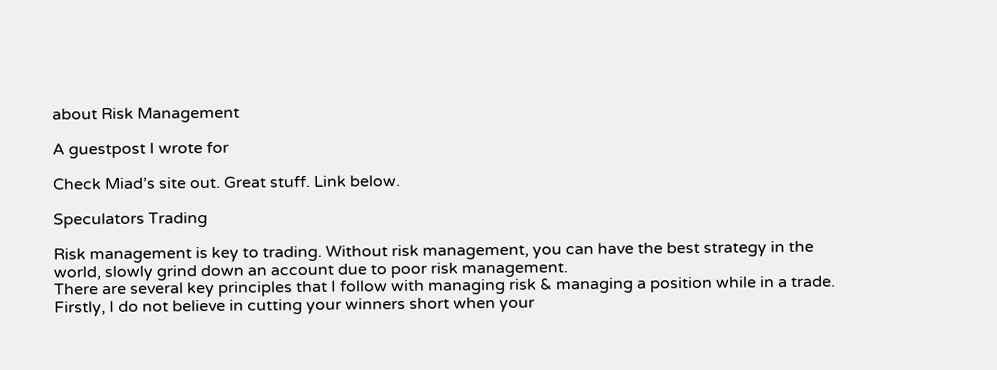about Risk Management

A guestpost I wrote for

Check Miad’s site out. Great stuff. Link below.

Speculators Trading

Risk management is key to trading. Without risk management, you can have the best strategy in the world, slowly grind down an account due to poor risk management.
There are several key principles that I follow with managing risk & managing a position while in a trade.
Firstly, I do not believe in cutting your winners short when your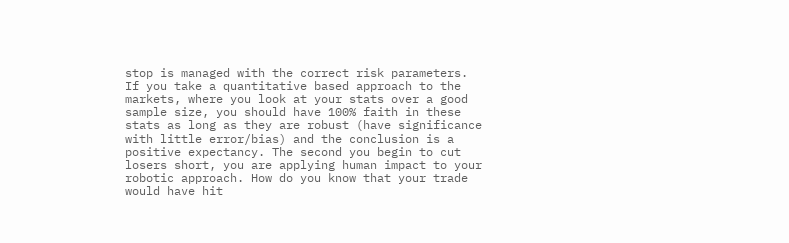stop is managed with the correct risk parameters. If you take a quantitative based approach to the markets, where you look at your stats over a good sample size, you should have 100% faith in these stats as long as they are robust (have significance with little error/bias) and the conclusion is a positive expectancy. The second you begin to cut losers short, you are applying human impact to your robotic approach. How do you know that your trade would have hit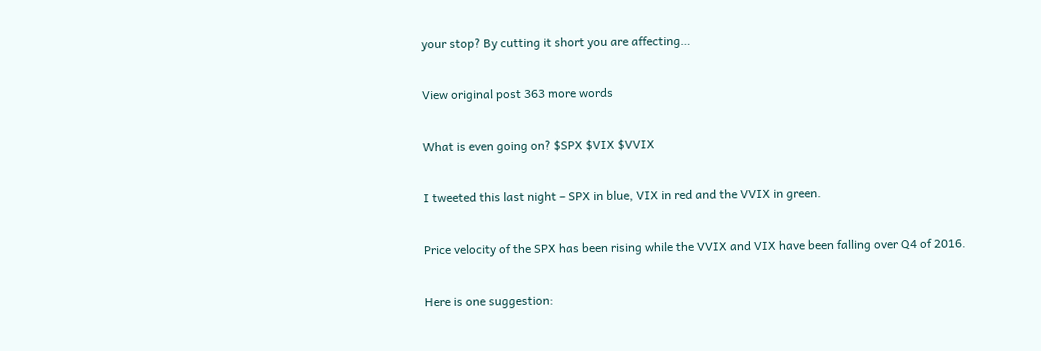your stop? By cutting it short you are affecting…

View original post 363 more words

What is even going on? $SPX $VIX $VVIX

I tweeted this last night – SPX in blue, VIX in red and the VVIX in green.

Price velocity of the SPX has been rising while the VVIX and VIX have been falling over Q4 of 2016.

Here is one suggestion: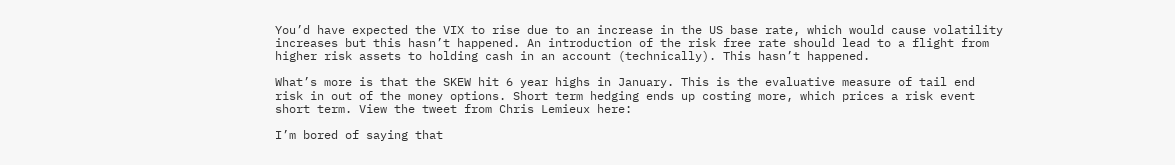You’d have expected the VIX to rise due to an increase in the US base rate, which would cause volatility increases but this hasn’t happened. An introduction of the risk free rate should lead to a flight from higher risk assets to holding cash in an account (technically). This hasn’t happened.

What’s more is that the SKEW hit 6 year highs in January. This is the evaluative measure of tail end risk in out of the money options. Short term hedging ends up costing more, which prices a risk event short term. View the tweet from Chris Lemieux here:

I’m bored of saying that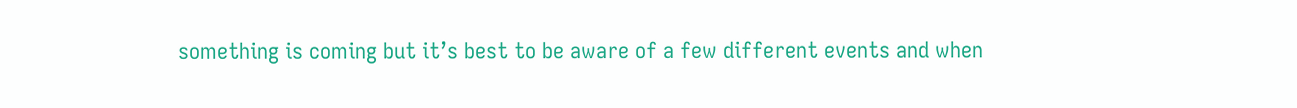something is coming but it’s best to be aware of a few different events and when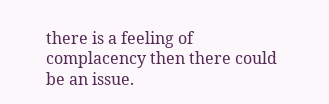there is a feeling of complacency then there could be an issue.